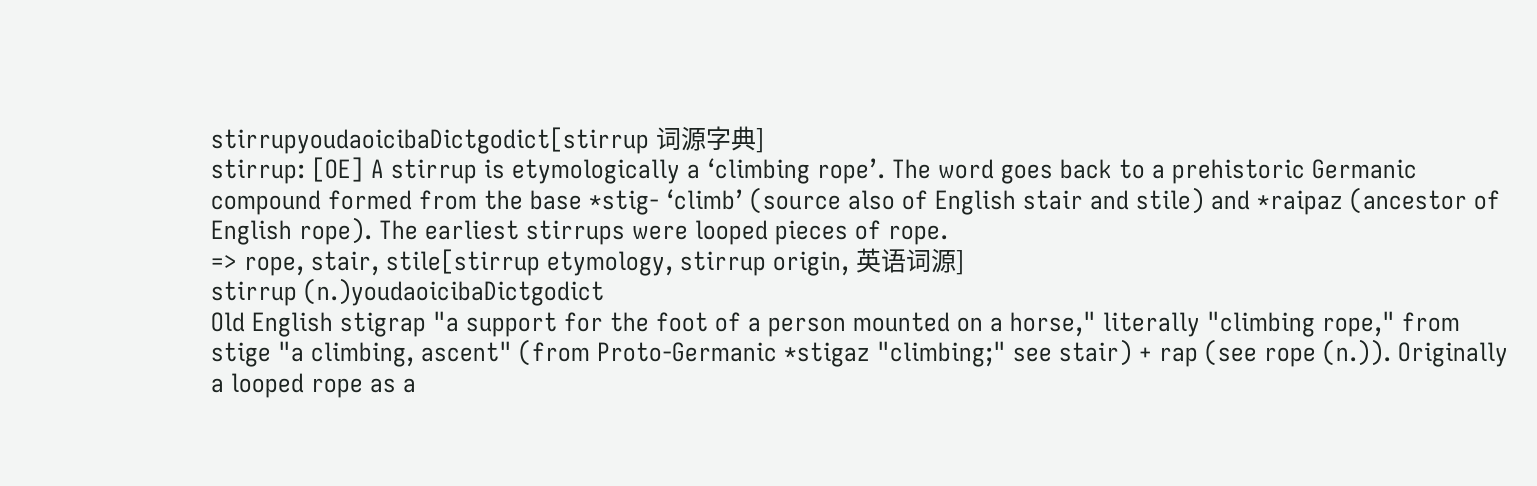stirrupyoudaoicibaDictgodict[stirrup 词源字典]
stirrup: [OE] A stirrup is etymologically a ‘climbing rope’. The word goes back to a prehistoric Germanic compound formed from the base *stig- ‘climb’ (source also of English stair and stile) and *raipaz (ancestor of English rope). The earliest stirrups were looped pieces of rope.
=> rope, stair, stile[stirrup etymology, stirrup origin, 英语词源]
stirrup (n.)youdaoicibaDictgodict
Old English stigrap "a support for the foot of a person mounted on a horse," literally "climbing rope," from stige "a climbing, ascent" (from Proto-Germanic *stigaz "climbing;" see stair) + rap (see rope (n.)). Originally a looped rope as a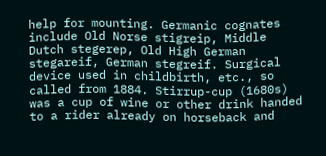help for mounting. Germanic cognates include Old Norse stigreip, Middle Dutch stegerep, Old High German stegareif, German stegreif. Surgical device used in childbirth, etc., so called from 1884. Stirrup-cup (1680s) was a cup of wine or other drink handed to a rider already on horseback and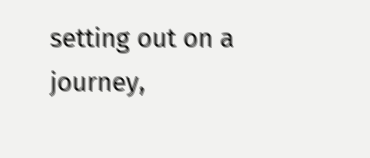setting out on a journey,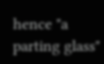hence "a parting glass"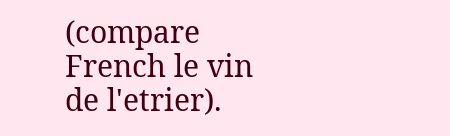(compare French le vin de l'etrier).